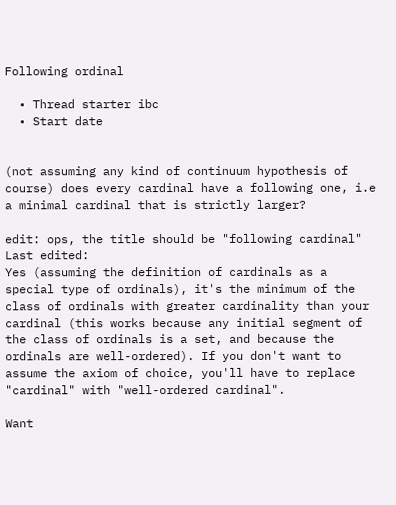Following ordinal

  • Thread starter ibc
  • Start date


(not assuming any kind of continuum hypothesis of course) does every cardinal have a following one, i.e a minimal cardinal that is strictly larger?

edit: ops, the title should be "following cardinal"
Last edited:
Yes (assuming the definition of cardinals as a special type of ordinals), it's the minimum of the class of ordinals with greater cardinality than your cardinal (this works because any initial segment of the class of ordinals is a set, and because the ordinals are well-ordered). If you don't want to assume the axiom of choice, you'll have to replace "cardinal" with "well-ordered cardinal".

Want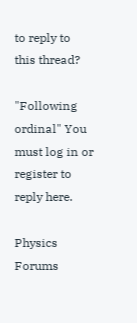to reply to this thread?

"Following ordinal" You must log in or register to reply here.

Physics Forums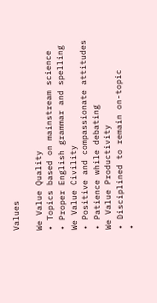Values

We Value Quality
• Topics based on mainstream science
• Proper English grammar and spelling
We Value Civility
• Positive and compassionate attitudes
• Patience while debating
We Value Productivity
• Disciplined to remain on-topic
•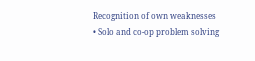Recognition of own weaknesses
• Solo and co-op problem solving